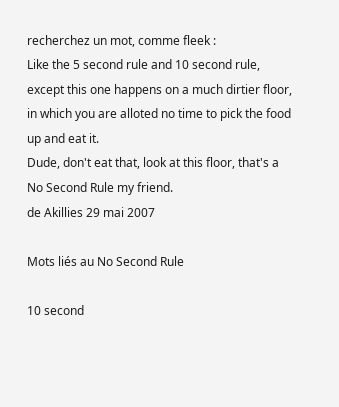recherchez un mot, comme fleek :
Like the 5 second rule and 10 second rule, except this one happens on a much dirtier floor, in which you are alloted no time to pick the food up and eat it.
Dude, don't eat that, look at this floor, that's a No Second Rule my friend.
de Akillies 29 mai 2007

Mots liés au No Second Rule

10 second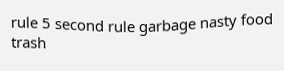rule 5 second rule garbage nasty food trash